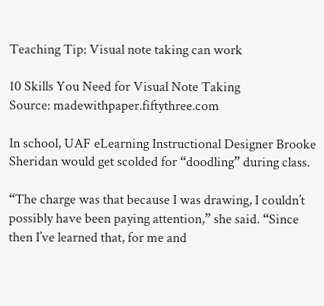Teaching Tip: Visual note taking can work

10 Skills You Need for Visual Note Taking
Source: madewithpaper.fiftythree.com

In school, UAF eLearning Instructional Designer Brooke Sheridan would get scolded for “doodling” during class.

“The charge was that because I was drawing, I couldn’t possibly have been paying attention,” she said. “Since then I’ve learned that, for me and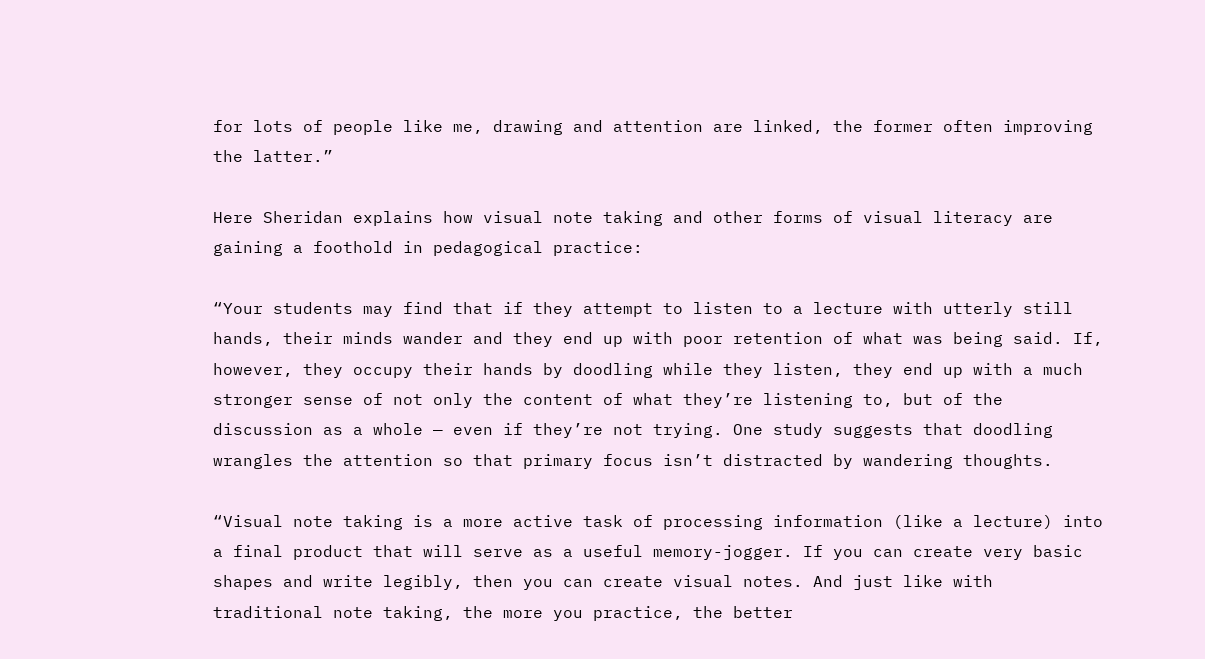for lots of people like me, drawing and attention are linked, the former often improving the latter.”

Here Sheridan explains how visual note taking and other forms of visual literacy are gaining a foothold in pedagogical practice:

“Your students may find that if they attempt to listen to a lecture with utterly still hands, their minds wander and they end up with poor retention of what was being said. If, however, they occupy their hands by doodling while they listen, they end up with a much stronger sense of not only the content of what they’re listening to, but of the discussion as a whole — even if they’re not trying. One study suggests that doodling wrangles the attention so that primary focus isn’t distracted by wandering thoughts.

“Visual note taking is a more active task of processing information (like a lecture) into a final product that will serve as a useful memory-jogger. If you can create very basic shapes and write legibly, then you can create visual notes. And just like with traditional note taking, the more you practice, the better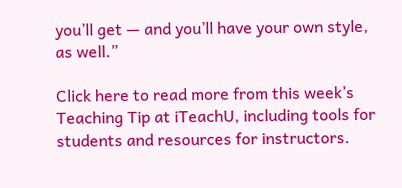you’ll get — and you’ll have your own style, as well.”

Click here to read more from this week’s Teaching Tip at iTeachU, including tools for students and resources for instructors.